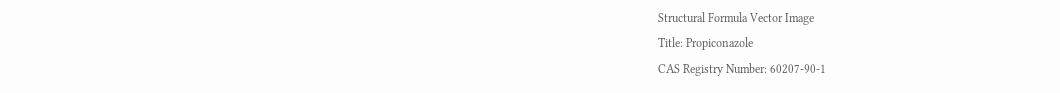Structural Formula Vector Image
Title: Propiconazole
CAS Registry Number: 60207-90-1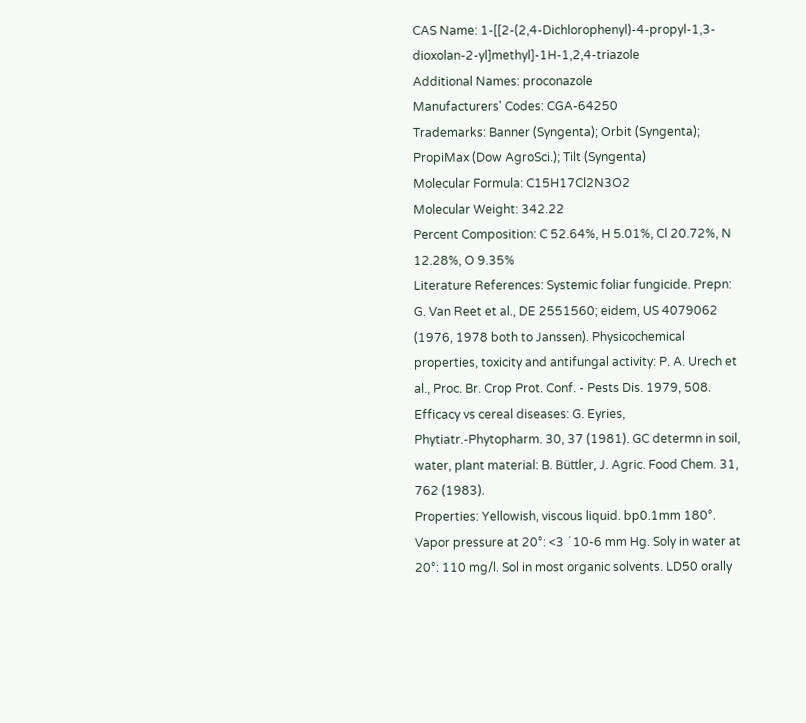CAS Name: 1-[[2-(2,4-Dichlorophenyl)-4-propyl-1,3-dioxolan-2-yl]methyl]-1H-1,2,4-triazole
Additional Names: proconazole
Manufacturers' Codes: CGA-64250
Trademarks: Banner (Syngenta); Orbit (Syngenta); PropiMax (Dow AgroSci.); Tilt (Syngenta)
Molecular Formula: C15H17Cl2N3O2
Molecular Weight: 342.22
Percent Composition: C 52.64%, H 5.01%, Cl 20.72%, N 12.28%, O 9.35%
Literature References: Systemic foliar fungicide. Prepn: G. Van Reet et al., DE 2551560; eidem, US 4079062 (1976, 1978 both to Janssen). Physicochemical properties, toxicity and antifungal activity: P. A. Urech et al., Proc. Br. Crop Prot. Conf. - Pests Dis. 1979, 508. Efficacy vs cereal diseases: G. Eyries, Phytiatr.-Phytopharm. 30, 37 (1981). GC determn in soil, water, plant material: B. Büttler, J. Agric. Food Chem. 31, 762 (1983).
Properties: Yellowish, viscous liquid. bp0.1mm 180°. Vapor pressure at 20°: <3 ´ 10-6 mm Hg. Soly in water at 20°: 110 mg/l. Sol in most organic solvents. LD50 orally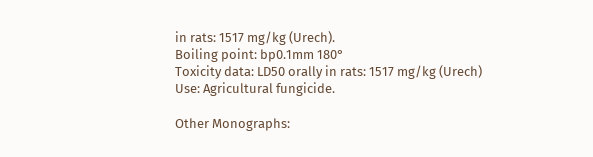in rats: 1517 mg/kg (Urech).
Boiling point: bp0.1mm 180°
Toxicity data: LD50 orally in rats: 1517 mg/kg (Urech)
Use: Agricultural fungicide.

Other Monographs: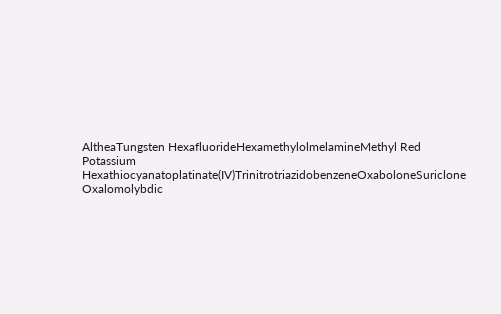AltheaTungsten HexafluorideHexamethylolmelamineMethyl Red
Potassium Hexathiocyanatoplatinate(IV)TrinitrotriazidobenzeneOxaboloneSuriclone
Oxalomolybdic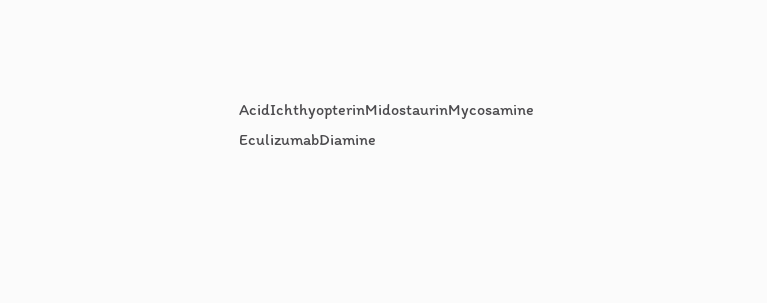AcidIchthyopterinMidostaurinMycosamine
EculizumabDiamine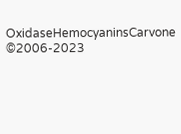OxidaseHemocyaninsCarvone
©2006-2023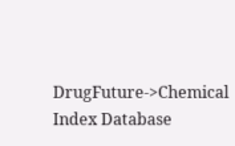DrugFuture->Chemical Index Database